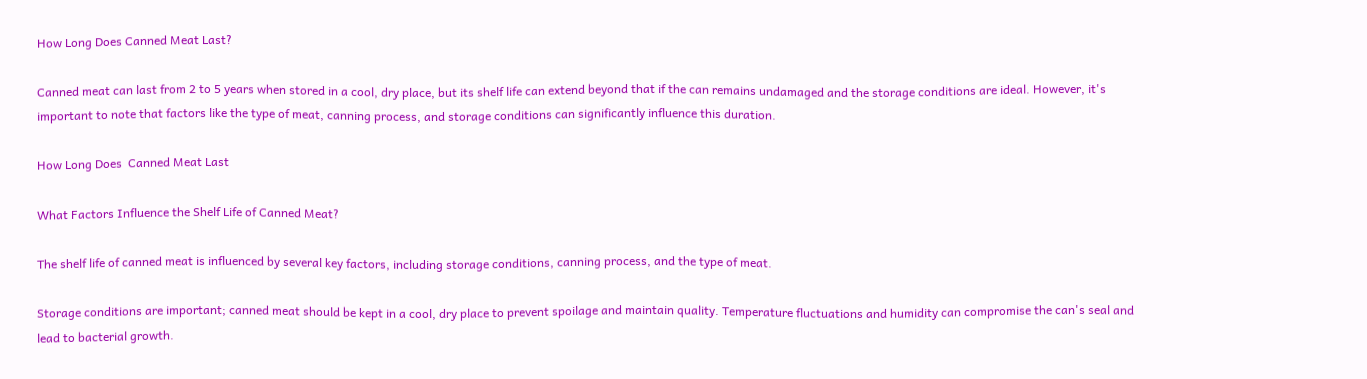How Long Does Canned Meat Last?

Canned meat can last from 2 to 5 years when stored in a cool, dry place, but its shelf life can extend beyond that if the can remains undamaged and the storage conditions are ideal. However, it's important to note that factors like the type of meat, canning process, and storage conditions can significantly influence this duration.

How Long Does  Canned Meat Last

What Factors Influence the Shelf Life of Canned Meat?

The shelf life of canned meat is influenced by several key factors, including storage conditions, canning process, and the type of meat.

Storage conditions are important; canned meat should be kept in a cool, dry place to prevent spoilage and maintain quality. Temperature fluctuations and humidity can compromise the can's seal and lead to bacterial growth.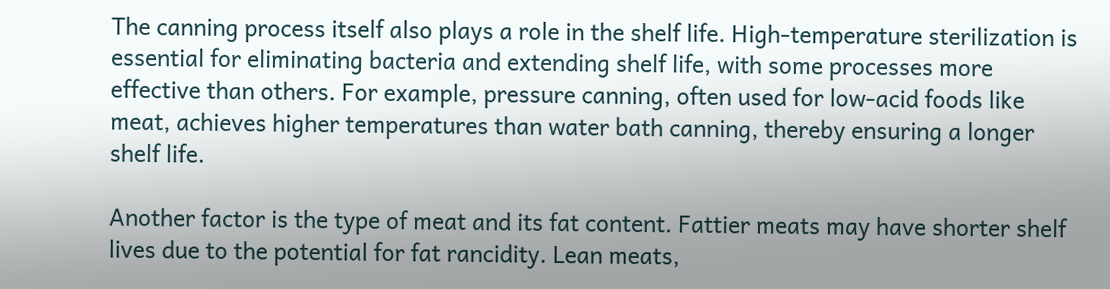The canning process itself also plays a role in the shelf life. High-temperature sterilization is essential for eliminating bacteria and extending shelf life, with some processes more effective than others. For example, pressure canning, often used for low-acid foods like meat, achieves higher temperatures than water bath canning, thereby ensuring a longer shelf life.

Another factor is the type of meat and its fat content. Fattier meats may have shorter shelf lives due to the potential for fat rancidity. Lean meats,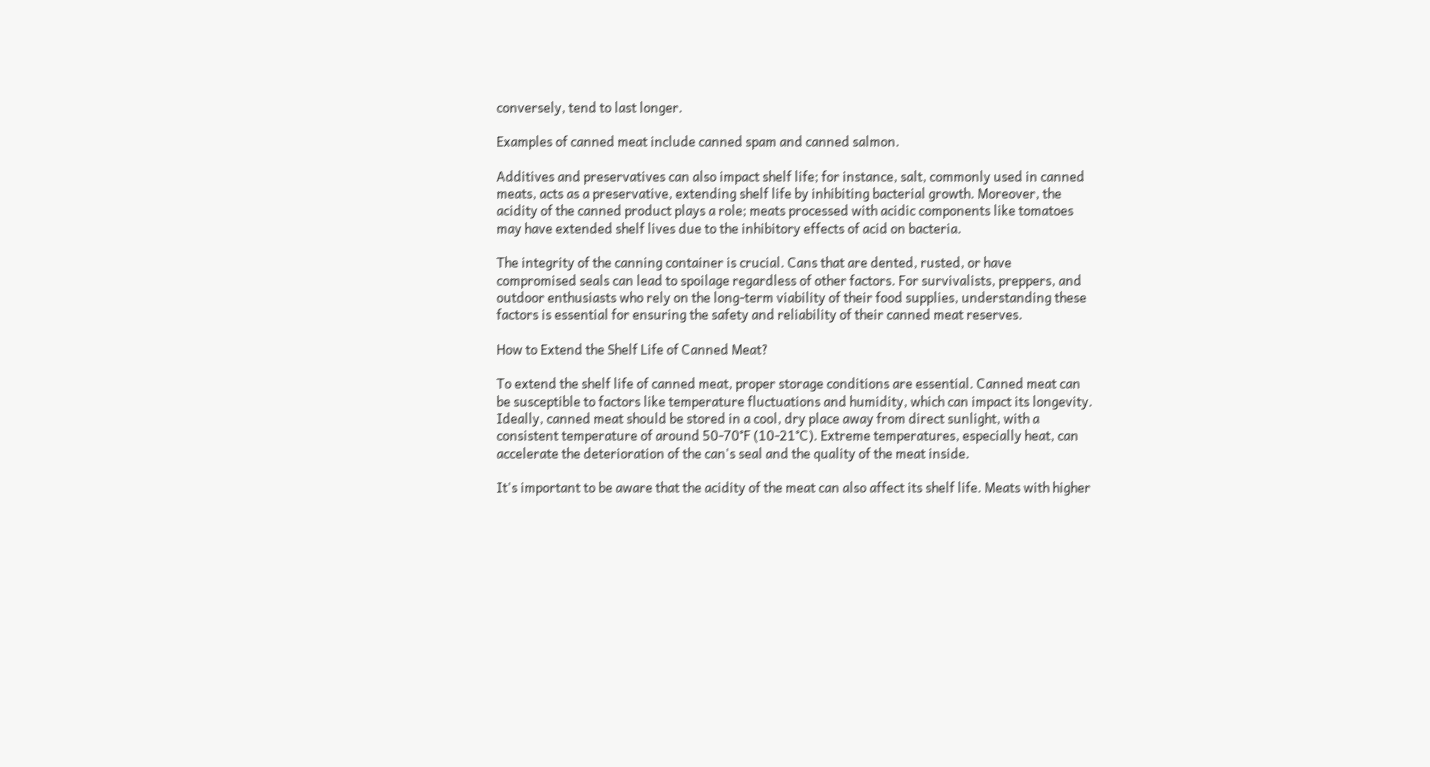conversely, tend to last longer.

Examples of canned meat include canned spam and canned salmon.

Additives and preservatives can also impact shelf life; for instance, salt, commonly used in canned meats, acts as a preservative, extending shelf life by inhibiting bacterial growth. Moreover, the acidity of the canned product plays a role; meats processed with acidic components like tomatoes may have extended shelf lives due to the inhibitory effects of acid on bacteria.

The integrity of the canning container is crucial. Cans that are dented, rusted, or have compromised seals can lead to spoilage regardless of other factors. For survivalists, preppers, and outdoor enthusiasts who rely on the long-term viability of their food supplies, understanding these factors is essential for ensuring the safety and reliability of their canned meat reserves.

How to Extend the Shelf Life of Canned Meat?

To extend the shelf life of canned meat, proper storage conditions are essential. Canned meat can be susceptible to factors like temperature fluctuations and humidity, which can impact its longevity. Ideally, canned meat should be stored in a cool, dry place away from direct sunlight, with a consistent temperature of around 50-70°F (10-21°C). Extreme temperatures, especially heat, can accelerate the deterioration of the can's seal and the quality of the meat inside.

It's important to be aware that the acidity of the meat can also affect its shelf life. Meats with higher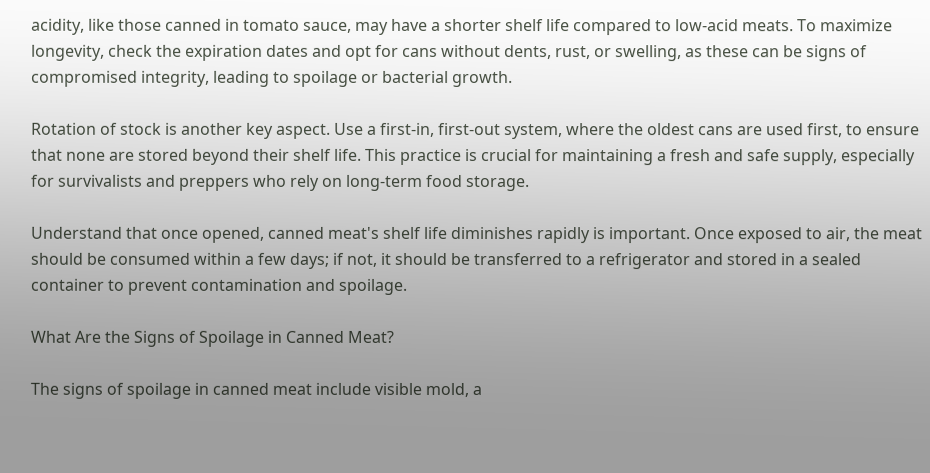acidity, like those canned in tomato sauce, may have a shorter shelf life compared to low-acid meats. To maximize longevity, check the expiration dates and opt for cans without dents, rust, or swelling, as these can be signs of compromised integrity, leading to spoilage or bacterial growth.

Rotation of stock is another key aspect. Use a first-in, first-out system, where the oldest cans are used first, to ensure that none are stored beyond their shelf life. This practice is crucial for maintaining a fresh and safe supply, especially for survivalists and preppers who rely on long-term food storage.

Understand that once opened, canned meat's shelf life diminishes rapidly is important. Once exposed to air, the meat should be consumed within a few days; if not, it should be transferred to a refrigerator and stored in a sealed container to prevent contamination and spoilage.

What Are the Signs of Spoilage in Canned Meat?

The signs of spoilage in canned meat include visible mold, a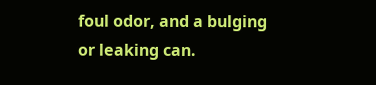foul odor, and a bulging or leaking can.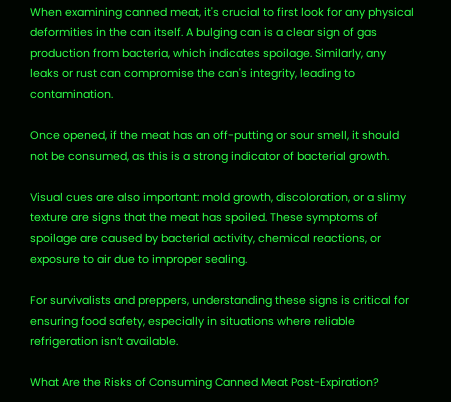When examining canned meat, it's crucial to first look for any physical deformities in the can itself. A bulging can is a clear sign of gas production from bacteria, which indicates spoilage. Similarly, any leaks or rust can compromise the can's integrity, leading to contamination.

Once opened, if the meat has an off-putting or sour smell, it should not be consumed, as this is a strong indicator of bacterial growth.

Visual cues are also important: mold growth, discoloration, or a slimy texture are signs that the meat has spoiled. These symptoms of spoilage are caused by bacterial activity, chemical reactions, or exposure to air due to improper sealing.

For survivalists and preppers, understanding these signs is critical for ensuring food safety, especially in situations where reliable refrigeration isn’t available.

What Are the Risks of Consuming Canned Meat Post-Expiration?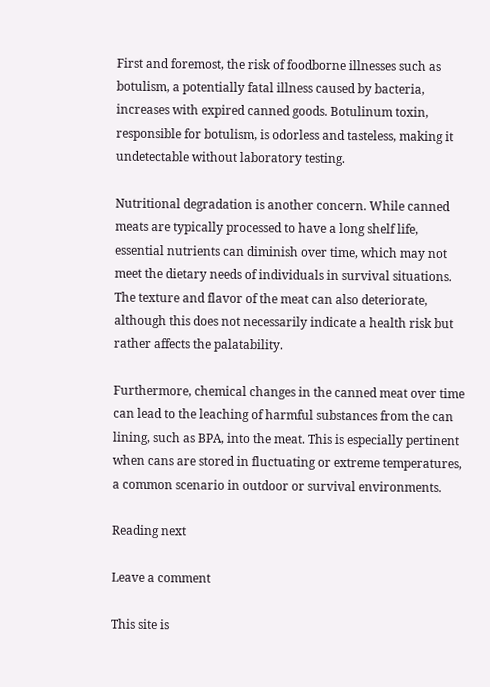First and foremost, the risk of foodborne illnesses such as botulism, a potentially fatal illness caused by bacteria, increases with expired canned goods. Botulinum toxin, responsible for botulism, is odorless and tasteless, making it undetectable without laboratory testing.

Nutritional degradation is another concern. While canned meats are typically processed to have a long shelf life, essential nutrients can diminish over time, which may not meet the dietary needs of individuals in survival situations. The texture and flavor of the meat can also deteriorate, although this does not necessarily indicate a health risk but rather affects the palatability.

Furthermore, chemical changes in the canned meat over time can lead to the leaching of harmful substances from the can lining, such as BPA, into the meat. This is especially pertinent when cans are stored in fluctuating or extreme temperatures, a common scenario in outdoor or survival environments.

Reading next

Leave a comment

This site is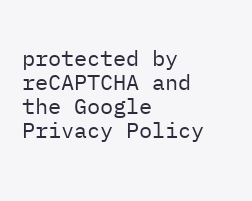protected by reCAPTCHA and the Google Privacy Policy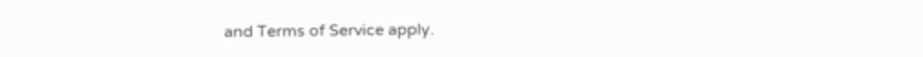and Terms of Service apply.